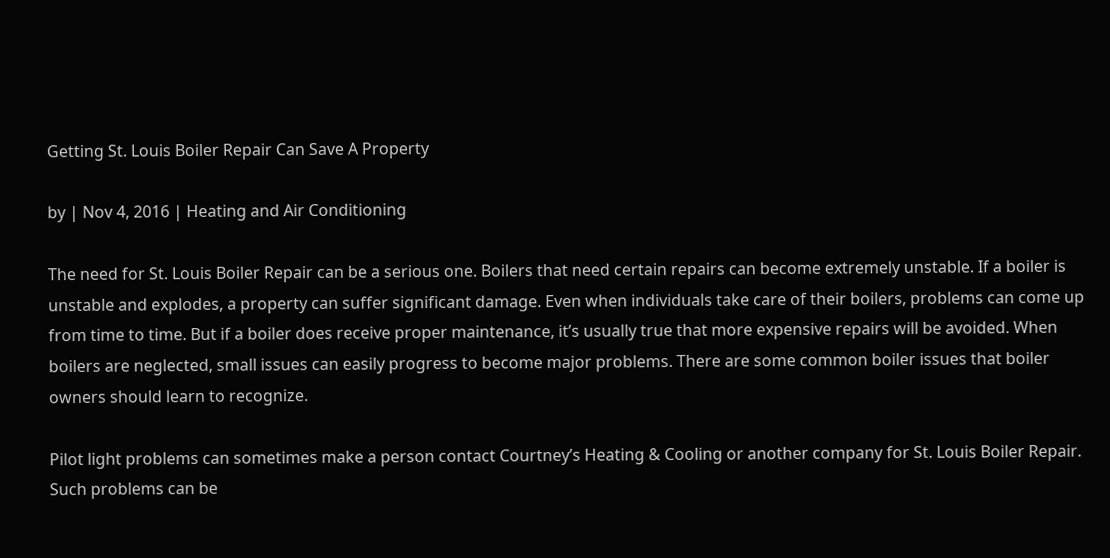Getting St. Louis Boiler Repair Can Save A Property

by | Nov 4, 2016 | Heating and Air Conditioning

The need for St. Louis Boiler Repair can be a serious one. Boilers that need certain repairs can become extremely unstable. If a boiler is unstable and explodes, a property can suffer significant damage. Even when individuals take care of their boilers, problems can come up from time to time. But if a boiler does receive proper maintenance, it’s usually true that more expensive repairs will be avoided. When boilers are neglected, small issues can easily progress to become major problems. There are some common boiler issues that boiler owners should learn to recognize.

Pilot light problems can sometimes make a person contact Courtney’s Heating & Cooling or another company for St. Louis Boiler Repair. Such problems can be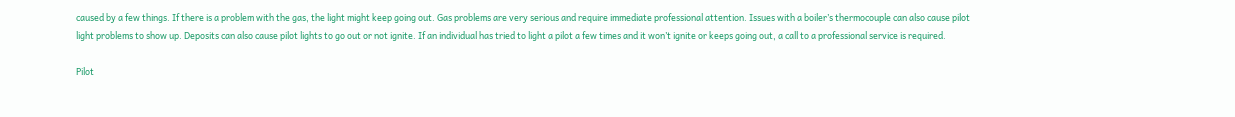caused by a few things. If there is a problem with the gas, the light might keep going out. Gas problems are very serious and require immediate professional attention. Issues with a boiler’s thermocouple can also cause pilot light problems to show up. Deposits can also cause pilot lights to go out or not ignite. If an individual has tried to light a pilot a few times and it won’t ignite or keeps going out, a call to a professional service is required.

Pilot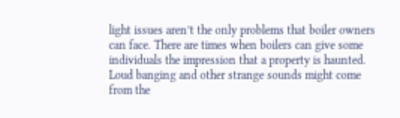light issues aren’t the only problems that boiler owners can face. There are times when boilers can give some individuals the impression that a property is haunted. Loud banging and other strange sounds might come from the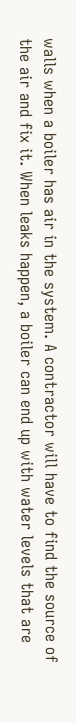walls when a boiler has air in the system. A contractor will have to find the source of the air and fix it. When leaks happen, a boiler can end up with water levels that are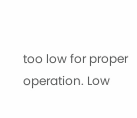too low for proper operation. Low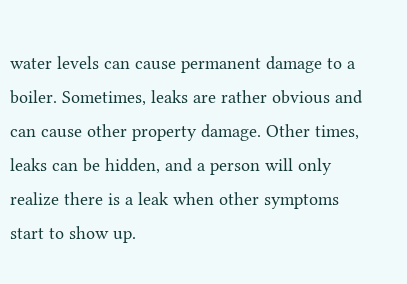water levels can cause permanent damage to a boiler. Sometimes, leaks are rather obvious and can cause other property damage. Other times, leaks can be hidden, and a person will only realize there is a leak when other symptoms start to show up.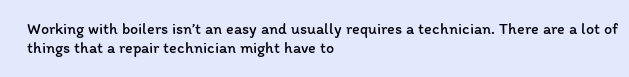Working with boilers isn’t an easy and usually requires a technician. There are a lot of things that a repair technician might have to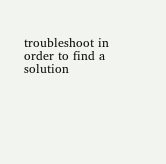troubleshoot in order to find a solution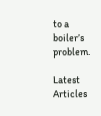to a boiler’s problem.

Latest Articles